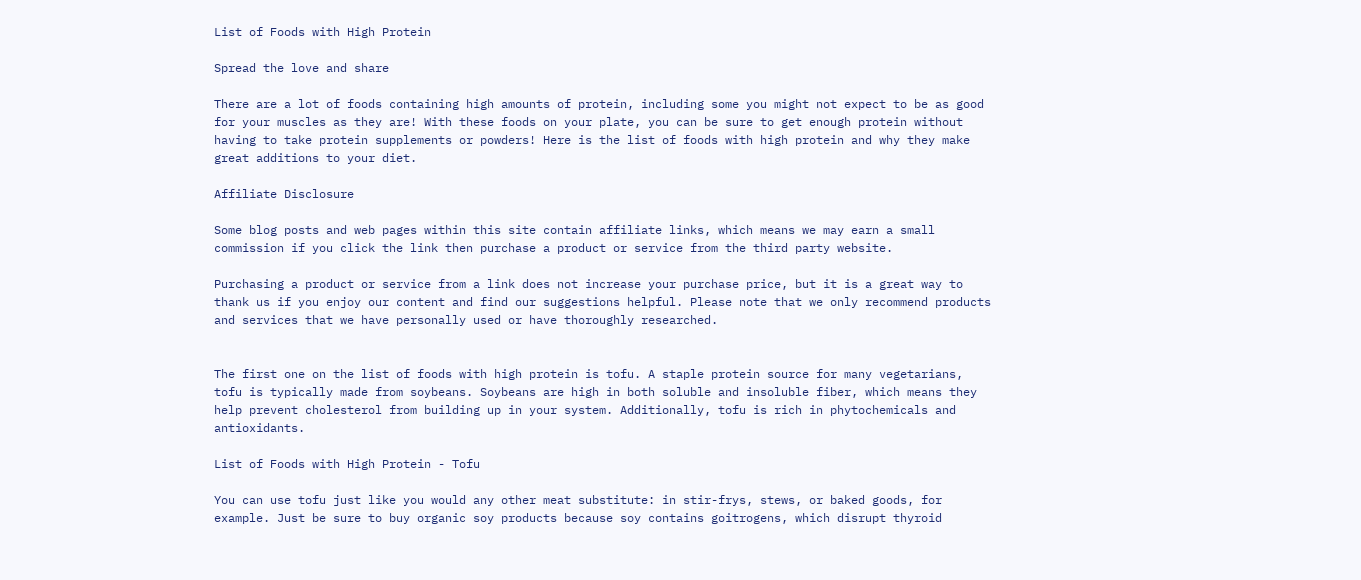List of Foods with High Protein

Spread the love and share

There are a lot of foods containing high amounts of protein, including some you might not expect to be as good for your muscles as they are! With these foods on your plate, you can be sure to get enough protein without having to take protein supplements or powders! Here is the list of foods with high protein and why they make great additions to your diet.

Affiliate Disclosure

Some blog posts and web pages within this site contain affiliate links, which means we may earn a small commission if you click the link then purchase a product or service from the third party website.

Purchasing a product or service from a link does not increase your purchase price, but it is a great way to thank us if you enjoy our content and find our suggestions helpful. Please note that we only recommend products and services that we have personally used or have thoroughly researched.


The first one on the list of foods with high protein is tofu. A staple protein source for many vegetarians, tofu is typically made from soybeans. Soybeans are high in both soluble and insoluble fiber, which means they help prevent cholesterol from building up in your system. Additionally, tofu is rich in phytochemicals and antioxidants.

List of Foods with High Protein - Tofu

You can use tofu just like you would any other meat substitute: in stir-frys, stews, or baked goods, for example. Just be sure to buy organic soy products because soy contains goitrogens, which disrupt thyroid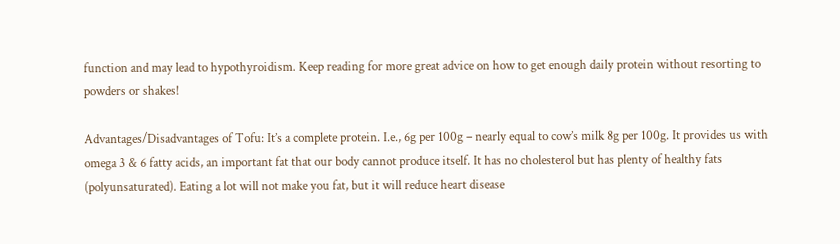function and may lead to hypothyroidism. Keep reading for more great advice on how to get enough daily protein without resorting to powders or shakes!

Advantages/Disadvantages of Tofu: It’s a complete protein. I.e., 6g per 100g – nearly equal to cow’s milk 8g per 100g. It provides us with omega 3 & 6 fatty acids, an important fat that our body cannot produce itself. It has no cholesterol but has plenty of healthy fats (polyunsaturated). Eating a lot will not make you fat, but it will reduce heart disease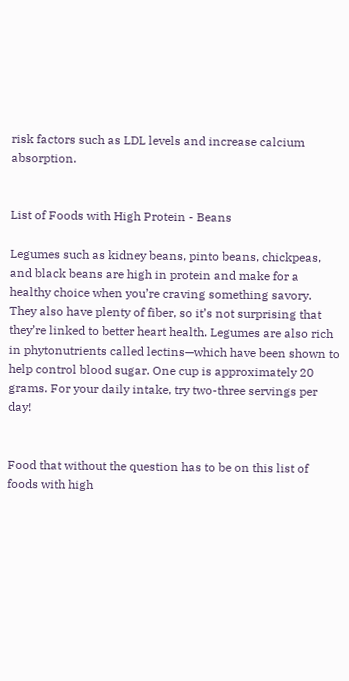risk factors such as LDL levels and increase calcium absorption.


List of Foods with High Protein - Beans

Legumes such as kidney beans, pinto beans, chickpeas, and black beans are high in protein and make for a healthy choice when you’re craving something savory. They also have plenty of fiber, so it’s not surprising that they’re linked to better heart health. Legumes are also rich in phytonutrients called lectins—which have been shown to help control blood sugar. One cup is approximately 20 grams. For your daily intake, try two-three servings per day!


Food that without the question has to be on this list of foods with high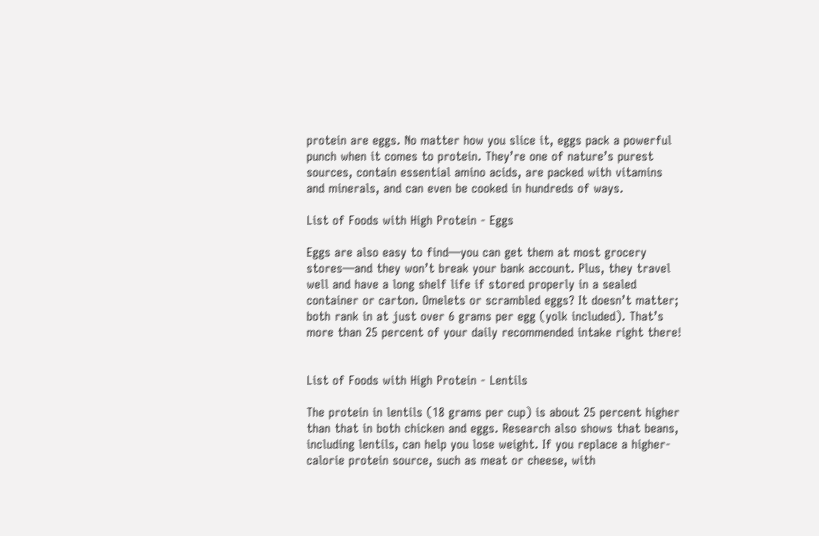protein are eggs. No matter how you slice it, eggs pack a powerful punch when it comes to protein. They’re one of nature’s purest sources, contain essential amino acids, are packed with vitamins and minerals, and can even be cooked in hundreds of ways.

List of Foods with High Protein - Eggs

Eggs are also easy to find—you can get them at most grocery stores—and they won’t break your bank account. Plus, they travel well and have a long shelf life if stored properly in a sealed container or carton. Omelets or scrambled eggs? It doesn’t matter; both rank in at just over 6 grams per egg (yolk included). That’s more than 25 percent of your daily recommended intake right there!


List of Foods with High Protein - Lentils

The protein in lentils (18 grams per cup) is about 25 percent higher than that in both chicken and eggs. Research also shows that beans, including lentils, can help you lose weight. If you replace a higher-calorie protein source, such as meat or cheese, with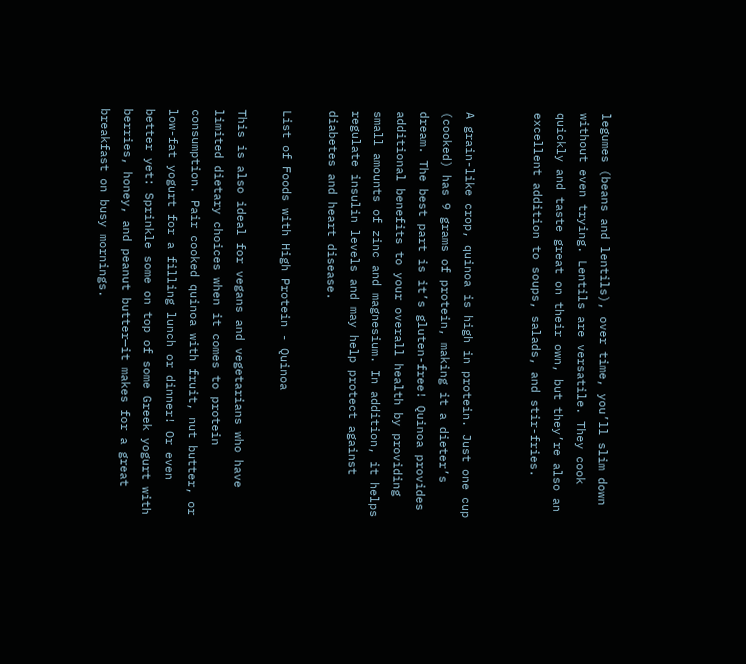legumes (beans and lentils), over time, you’ll slim down without even trying. Lentils are versatile. They cook quickly and taste great on their own, but they’re also an excellent addition to soups, salads, and stir-fries.


A grain-like crop, quinoa is high in protein. Just one cup (cooked) has 9 grams of protein, making it a dieter’s dream. The best part is it’s gluten-free! Quinoa provides additional benefits to your overall health by providing small amounts of zinc and magnesium. In addition, it helps regulate insulin levels and may help protect against diabetes and heart disease.

List of Foods with High Protein - Quinoa

This is also ideal for vegans and vegetarians who have limited dietary choices when it comes to protein consumption. Pair cooked quinoa with fruit, nut butter, or low-fat yogurt for a filling lunch or dinner! Or even better yet: Sprinkle some on top of some Greek yogurt with berries, honey, and peanut butter—it makes for a great breakfast on busy mornings.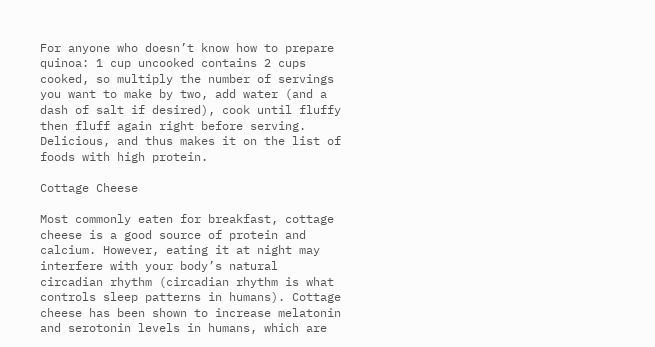For anyone who doesn’t know how to prepare quinoa: 1 cup uncooked contains 2 cups cooked, so multiply the number of servings you want to make by two, add water (and a dash of salt if desired), cook until fluffy then fluff again right before serving. Delicious, and thus makes it on the list of foods with high protein.

Cottage Cheese

Most commonly eaten for breakfast, cottage cheese is a good source of protein and calcium. However, eating it at night may interfere with your body’s natural circadian rhythm (circadian rhythm is what controls sleep patterns in humans). Cottage cheese has been shown to increase melatonin and serotonin levels in humans, which are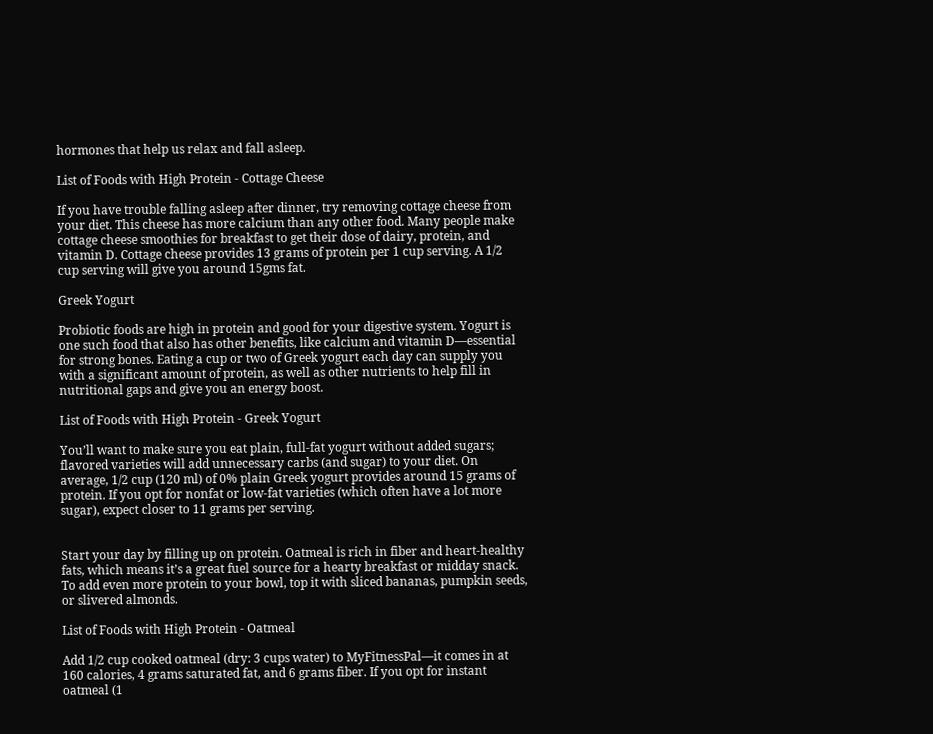hormones that help us relax and fall asleep.

List of Foods with High Protein - Cottage Cheese

If you have trouble falling asleep after dinner, try removing cottage cheese from your diet. This cheese has more calcium than any other food. Many people make cottage cheese smoothies for breakfast to get their dose of dairy, protein, and vitamin D. Cottage cheese provides 13 grams of protein per 1 cup serving. A 1/2 cup serving will give you around 15gms fat.

Greek Yogurt

Probiotic foods are high in protein and good for your digestive system. Yogurt is one such food that also has other benefits, like calcium and vitamin D—essential for strong bones. Eating a cup or two of Greek yogurt each day can supply you with a significant amount of protein, as well as other nutrients to help fill in nutritional gaps and give you an energy boost.

List of Foods with High Protein - Greek Yogurt

You’ll want to make sure you eat plain, full-fat yogurt without added sugars; flavored varieties will add unnecessary carbs (and sugar) to your diet. On average, 1/2 cup (120 ml) of 0% plain Greek yogurt provides around 15 grams of protein. If you opt for nonfat or low-fat varieties (which often have a lot more sugar), expect closer to 11 grams per serving.


Start your day by filling up on protein. Oatmeal is rich in fiber and heart-healthy fats, which means it’s a great fuel source for a hearty breakfast or midday snack. To add even more protein to your bowl, top it with sliced bananas, pumpkin seeds, or slivered almonds.

List of Foods with High Protein - Oatmeal

Add 1/2 cup cooked oatmeal (dry: 3 cups water) to MyFitnessPal—it comes in at 160 calories, 4 grams saturated fat, and 6 grams fiber. If you opt for instant oatmeal (1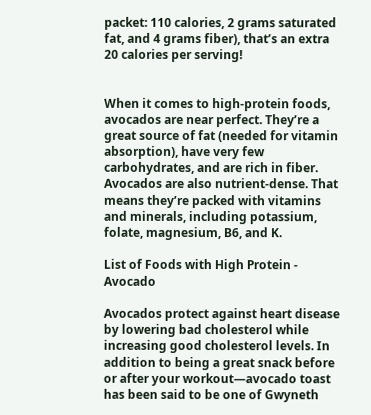packet: 110 calories, 2 grams saturated fat, and 4 grams fiber), that’s an extra 20 calories per serving!


When it comes to high-protein foods, avocados are near perfect. They’re a great source of fat (needed for vitamin absorption), have very few carbohydrates, and are rich in fiber. Avocados are also nutrient-dense. That means they’re packed with vitamins and minerals, including potassium, folate, magnesium, B6, and K.

List of Foods with High Protein - Avocado

Avocados protect against heart disease by lowering bad cholesterol while increasing good cholesterol levels. In addition to being a great snack before or after your workout—avocado toast has been said to be one of Gwyneth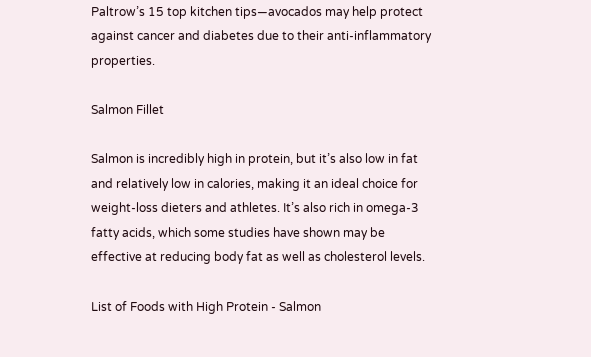Paltrow’s 15 top kitchen tips—avocados may help protect against cancer and diabetes due to their anti-inflammatory properties.

Salmon Fillet

Salmon is incredibly high in protein, but it’s also low in fat and relatively low in calories, making it an ideal choice for weight-loss dieters and athletes. It’s also rich in omega-3 fatty acids, which some studies have shown may be effective at reducing body fat as well as cholesterol levels.

List of Foods with High Protein - Salmon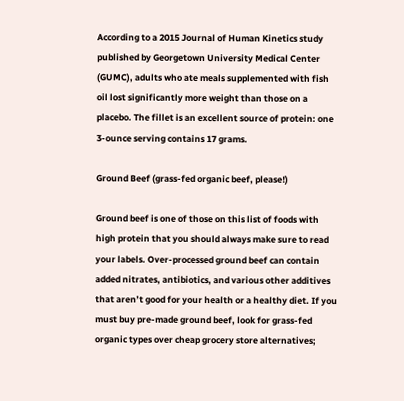According to a 2015 Journal of Human Kinetics study published by Georgetown University Medical Center (GUMC), adults who ate meals supplemented with fish oil lost significantly more weight than those on a placebo. The fillet is an excellent source of protein: one 3-ounce serving contains 17 grams.

Ground Beef (grass-fed organic beef, please!)

Ground beef is one of those on this list of foods with high protein that you should always make sure to read your labels. Over-processed ground beef can contain added nitrates, antibiotics, and various other additives that aren’t good for your health or a healthy diet. If you must buy pre-made ground beef, look for grass-fed organic types over cheap grocery store alternatives;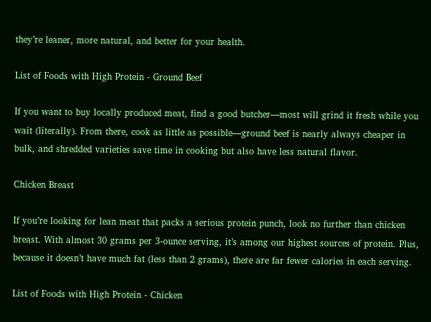they’re leaner, more natural, and better for your health.

List of Foods with High Protein - Ground Beef

If you want to buy locally produced meat, find a good butcher—most will grind it fresh while you wait (literally). From there, cook as little as possible—ground beef is nearly always cheaper in bulk, and shredded varieties save time in cooking but also have less natural flavor.

Chicken Breast

If you’re looking for lean meat that packs a serious protein punch, look no further than chicken breast. With almost 30 grams per 3-ounce serving, it’s among our highest sources of protein. Plus, because it doesn’t have much fat (less than 2 grams), there are far fewer calories in each serving.

List of Foods with High Protein - Chicken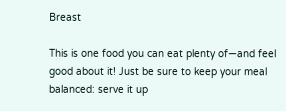Breast

This is one food you can eat plenty of—and feel good about it! Just be sure to keep your meal balanced: serve it up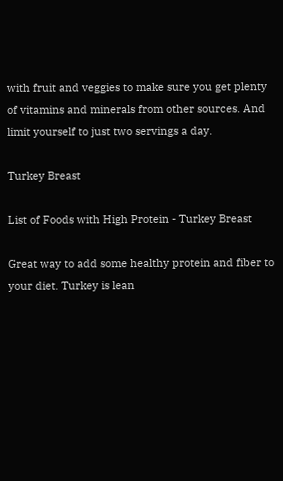with fruit and veggies to make sure you get plenty of vitamins and minerals from other sources. And limit yourself to just two servings a day.

Turkey Breast

List of Foods with High Protein - Turkey Breast

Great way to add some healthy protein and fiber to your diet. Turkey is lean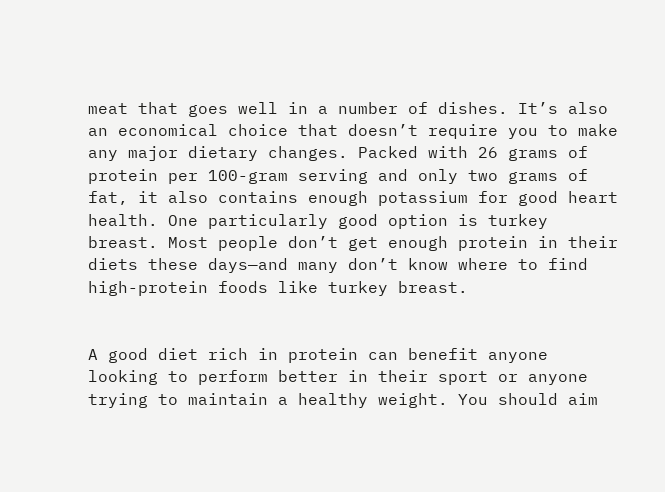meat that goes well in a number of dishes. It’s also an economical choice that doesn’t require you to make any major dietary changes. Packed with 26 grams of protein per 100-gram serving and only two grams of fat, it also contains enough potassium for good heart health. One particularly good option is turkey breast. Most people don’t get enough protein in their diets these days—and many don’t know where to find high-protein foods like turkey breast.


A good diet rich in protein can benefit anyone looking to perform better in their sport or anyone trying to maintain a healthy weight. You should aim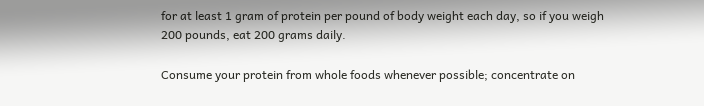for at least 1 gram of protein per pound of body weight each day, so if you weigh 200 pounds, eat 200 grams daily.

Consume your protein from whole foods whenever possible; concentrate on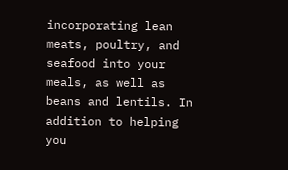incorporating lean meats, poultry, and seafood into your meals, as well as beans and lentils. In addition to helping you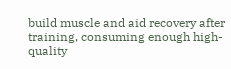build muscle and aid recovery after training, consuming enough high-quality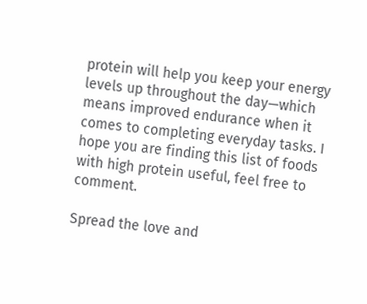protein will help you keep your energy levels up throughout the day—which means improved endurance when it comes to completing everyday tasks. I hope you are finding this list of foods with high protein useful, feel free to comment.

Spread the love and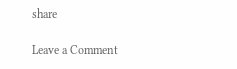share

Leave a Comment